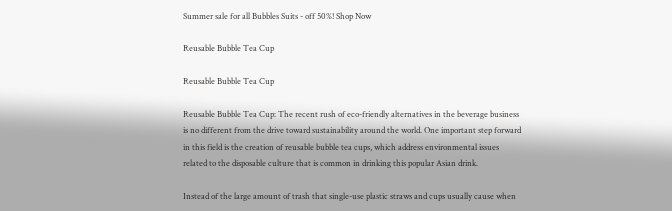Summer sale for all Bubbles Suits - off 50%! Shop Now

Reusable Bubble Tea Cup

Reusable Bubble Tea Cup

Reusable Bubble Tea Cup: The recent rush of eco-friendly alternatives in the beverage business is no different from the drive toward sustainability around the world. One important step forward in this field is the creation of reusable bubble tea cups, which address environmental issues related to the disposable culture that is common in drinking this popular Asian drink.

Instead of the large amount of trash that single-use plastic straws and cups usually cause when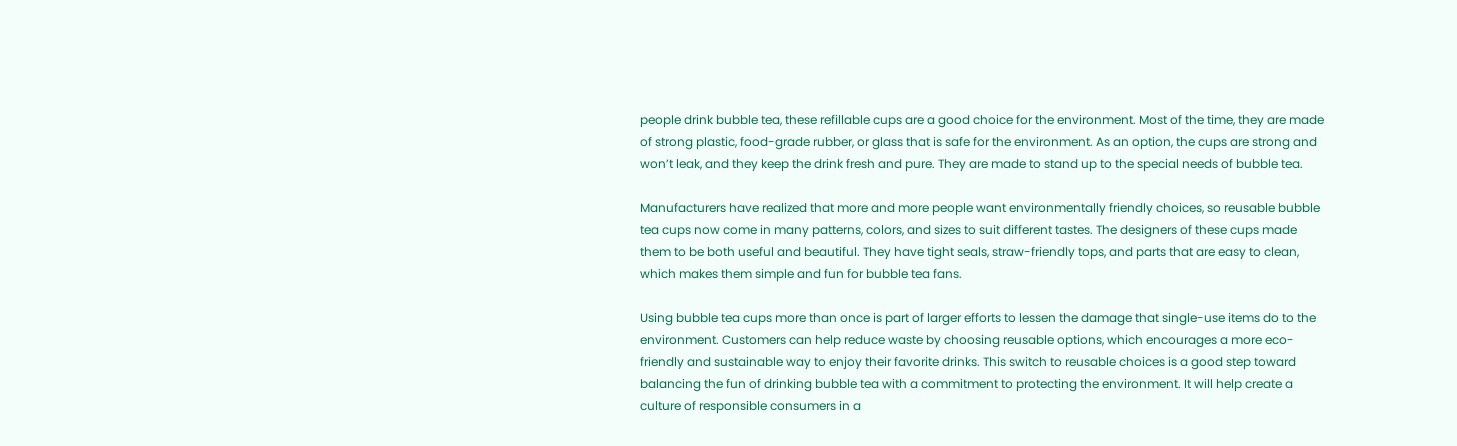people drink bubble tea, these refillable cups are a good choice for the environment. Most of the time, they are made of strong plastic, food-grade rubber, or glass that is safe for the environment. As an option, the cups are strong and won’t leak, and they keep the drink fresh and pure. They are made to stand up to the special needs of bubble tea.

Manufacturers have realized that more and more people want environmentally friendly choices, so reusable bubble tea cups now come in many patterns, colors, and sizes to suit different tastes. The designers of these cups made them to be both useful and beautiful. They have tight seals, straw-friendly tops, and parts that are easy to clean, which makes them simple and fun for bubble tea fans.

Using bubble tea cups more than once is part of larger efforts to lessen the damage that single-use items do to the environment. Customers can help reduce waste by choosing reusable options, which encourages a more eco-friendly and sustainable way to enjoy their favorite drinks. This switch to reusable choices is a good step toward balancing the fun of drinking bubble tea with a commitment to protecting the environment. It will help create a culture of responsible consumers in a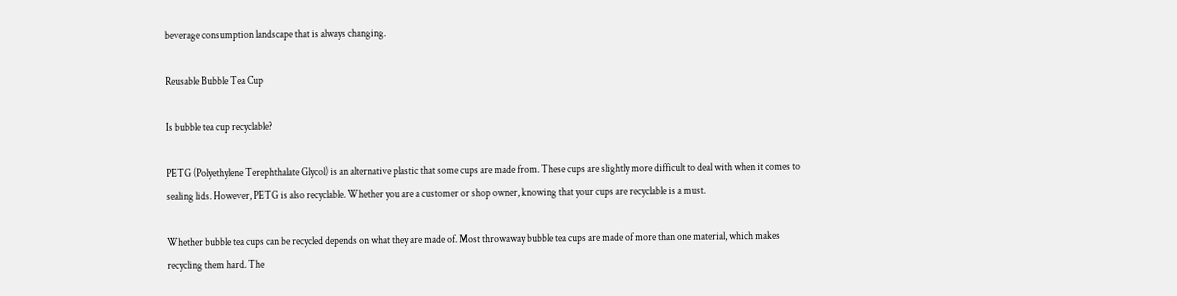beverage consumption landscape that is always changing.

Reusable Bubble Tea Cup

Is bubble tea cup recyclable?

PETG (Polyethylene Terephthalate Glycol) is an alternative plastic that some cups are made from. These cups are slightly more difficult to deal with when it comes to sealing lids. However, PETG is also recyclable. Whether you are a customer or shop owner, knowing that your cups are recyclable is a must.

Whether bubble tea cups can be recycled depends on what they are made of. Most throwaway bubble tea cups are made of more than one material, which makes recycling them hard. The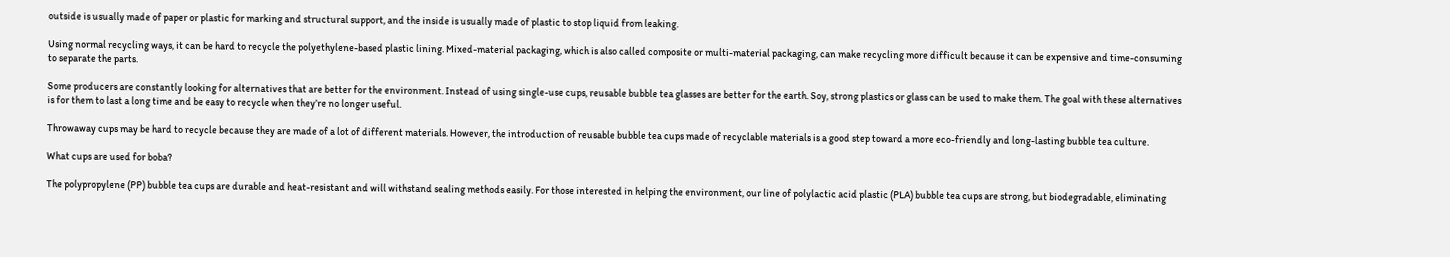outside is usually made of paper or plastic for marking and structural support, and the inside is usually made of plastic to stop liquid from leaking.

Using normal recycling ways, it can be hard to recycle the polyethylene-based plastic lining. Mixed-material packaging, which is also called composite or multi-material packaging, can make recycling more difficult because it can be expensive and time-consuming to separate the parts.

Some producers are constantly looking for alternatives that are better for the environment. Instead of using single-use cups, reusable bubble tea glasses are better for the earth. Soy, strong plastics or glass can be used to make them. The goal with these alternatives is for them to last a long time and be easy to recycle when they’re no longer useful.

Throwaway cups may be hard to recycle because they are made of a lot of different materials. However, the introduction of reusable bubble tea cups made of recyclable materials is a good step toward a more eco-friendly and long-lasting bubble tea culture.

What cups are used for boba?

The polypropylene (PP) bubble tea cups are durable and heat-resistant and will withstand sealing methods easily. For those interested in helping the environment, our line of polylactic acid plastic (PLA) bubble tea cups are strong, but biodegradable, eliminating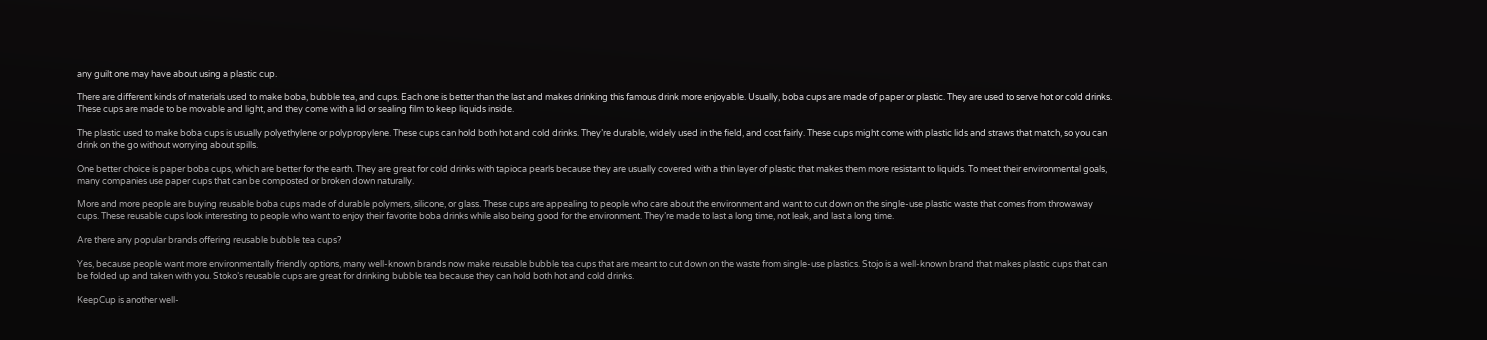any guilt one may have about using a plastic cup.

There are different kinds of materials used to make boba, bubble tea, and cups. Each one is better than the last and makes drinking this famous drink more enjoyable. Usually, boba cups are made of paper or plastic. They are used to serve hot or cold drinks. These cups are made to be movable and light, and they come with a lid or sealing film to keep liquids inside.

The plastic used to make boba cups is usually polyethylene or polypropylene. These cups can hold both hot and cold drinks. They’re durable, widely used in the field, and cost fairly. These cups might come with plastic lids and straws that match, so you can drink on the go without worrying about spills.

One better choice is paper boba cups, which are better for the earth. They are great for cold drinks with tapioca pearls because they are usually covered with a thin layer of plastic that makes them more resistant to liquids. To meet their environmental goals, many companies use paper cups that can be composted or broken down naturally.

More and more people are buying reusable boba cups made of durable polymers, silicone, or glass. These cups are appealing to people who care about the environment and want to cut down on the single-use plastic waste that comes from throwaway cups. These reusable cups look interesting to people who want to enjoy their favorite boba drinks while also being good for the environment. They’re made to last a long time, not leak, and last a long time.

Are there any popular brands offering reusable bubble tea cups?

Yes, because people want more environmentally friendly options, many well-known brands now make reusable bubble tea cups that are meant to cut down on the waste from single-use plastics. Stojo is a well-known brand that makes plastic cups that can be folded up and taken with you. Stoko’s reusable cups are great for drinking bubble tea because they can hold both hot and cold drinks.

KeepCup is another well-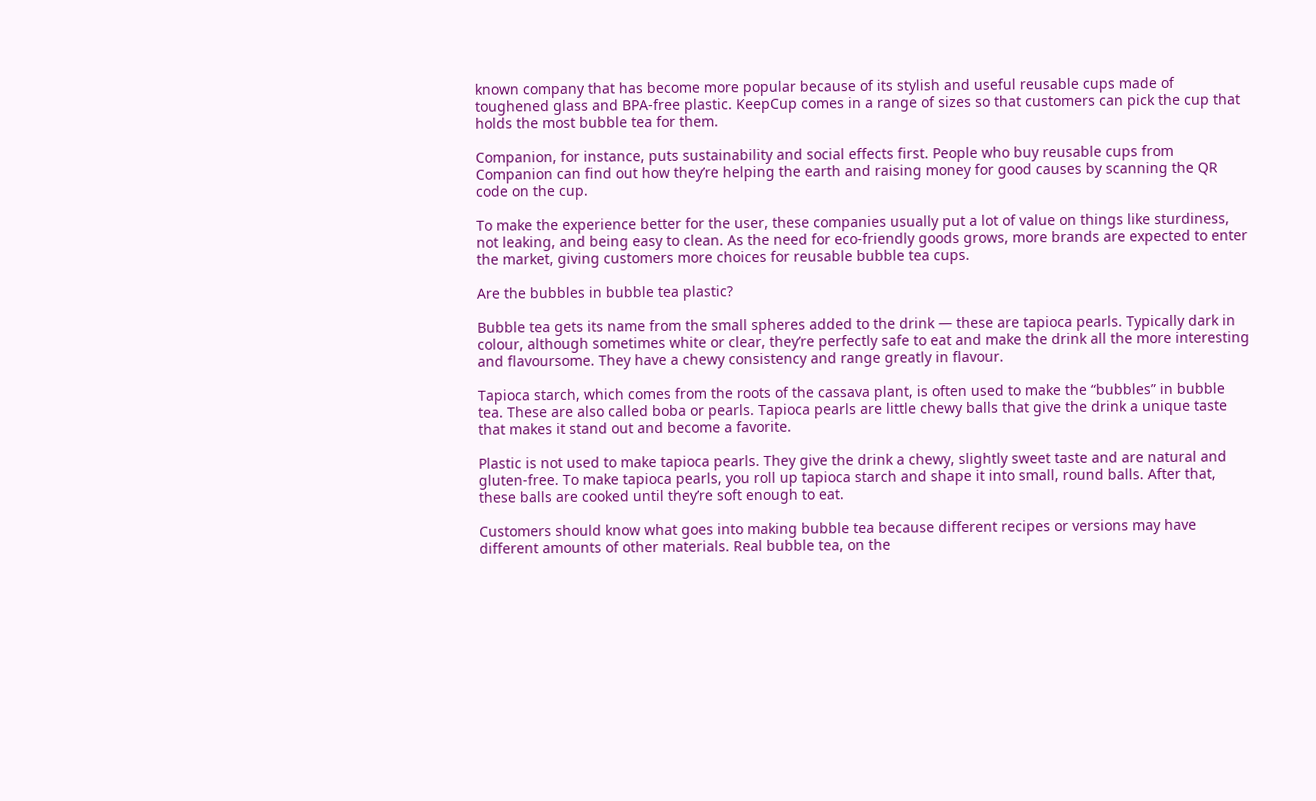known company that has become more popular because of its stylish and useful reusable cups made of toughened glass and BPA-free plastic. KeepCup comes in a range of sizes so that customers can pick the cup that holds the most bubble tea for them.

Companion, for instance, puts sustainability and social effects first. People who buy reusable cups from Companion can find out how they’re helping the earth and raising money for good causes by scanning the QR code on the cup.

To make the experience better for the user, these companies usually put a lot of value on things like sturdiness, not leaking, and being easy to clean. As the need for eco-friendly goods grows, more brands are expected to enter the market, giving customers more choices for reusable bubble tea cups.

Are the bubbles in bubble tea plastic?

Bubble tea gets its name from the small spheres added to the drink — these are tapioca pearls. Typically dark in colour, although sometimes white or clear, they’re perfectly safe to eat and make the drink all the more interesting and flavoursome. They have a chewy consistency and range greatly in flavour.

Tapioca starch, which comes from the roots of the cassava plant, is often used to make the “bubbles” in bubble tea. These are also called boba or pearls. Tapioca pearls are little chewy balls that give the drink a unique taste that makes it stand out and become a favorite.

Plastic is not used to make tapioca pearls. They give the drink a chewy, slightly sweet taste and are natural and gluten-free. To make tapioca pearls, you roll up tapioca starch and shape it into small, round balls. After that, these balls are cooked until they’re soft enough to eat.

Customers should know what goes into making bubble tea because different recipes or versions may have different amounts of other materials. Real bubble tea, on the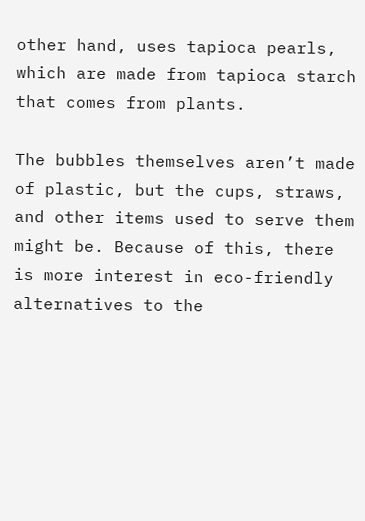other hand, uses tapioca pearls, which are made from tapioca starch that comes from plants.

The bubbles themselves aren’t made of plastic, but the cups, straws, and other items used to serve them might be. Because of this, there is more interest in eco-friendly alternatives to the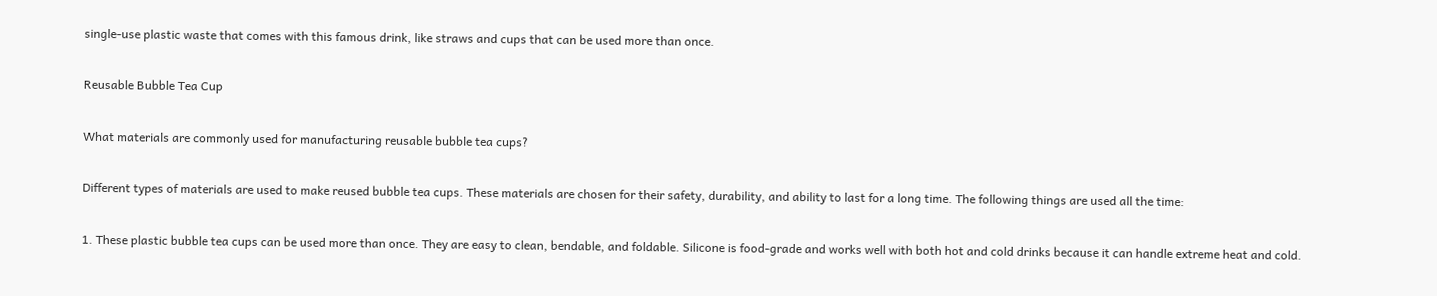single-use plastic waste that comes with this famous drink, like straws and cups that can be used more than once.

Reusable Bubble Tea Cup

What materials are commonly used for manufacturing reusable bubble tea cups?

Different types of materials are used to make reused bubble tea cups. These materials are chosen for their safety, durability, and ability to last for a long time. The following things are used all the time:

1. These plastic bubble tea cups can be used more than once. They are easy to clean, bendable, and foldable. Silicone is food-grade and works well with both hot and cold drinks because it can handle extreme heat and cold.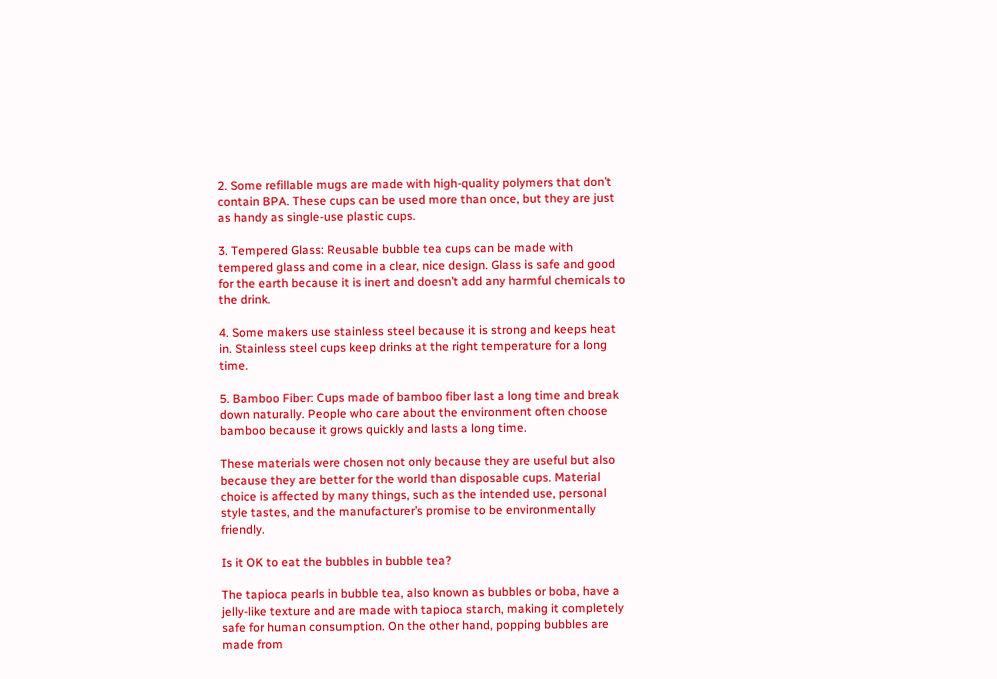2. Some refillable mugs are made with high-quality polymers that don’t contain BPA. These cups can be used more than once, but they are just as handy as single-use plastic cups.

3. Tempered Glass: Reusable bubble tea cups can be made with tempered glass and come in a clear, nice design. Glass is safe and good for the earth because it is inert and doesn’t add any harmful chemicals to the drink.

4. Some makers use stainless steel because it is strong and keeps heat in. Stainless steel cups keep drinks at the right temperature for a long time.

5. Bamboo Fiber: Cups made of bamboo fiber last a long time and break down naturally. People who care about the environment often choose bamboo because it grows quickly and lasts a long time.

These materials were chosen not only because they are useful but also because they are better for the world than disposable cups. Material choice is affected by many things, such as the intended use, personal style tastes, and the manufacturer’s promise to be environmentally friendly.

Is it OK to eat the bubbles in bubble tea?

The tapioca pearls in bubble tea, also known as bubbles or boba, have a jelly-like texture and are made with tapioca starch, making it completely safe for human consumption. On the other hand, popping bubbles are made from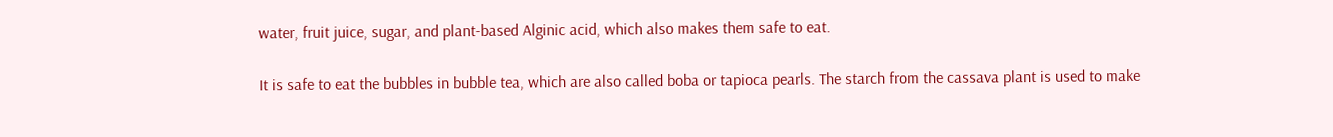water, fruit juice, sugar, and plant-based Alginic acid, which also makes them safe to eat.

It is safe to eat the bubbles in bubble tea, which are also called boba or tapioca pearls. The starch from the cassava plant is used to make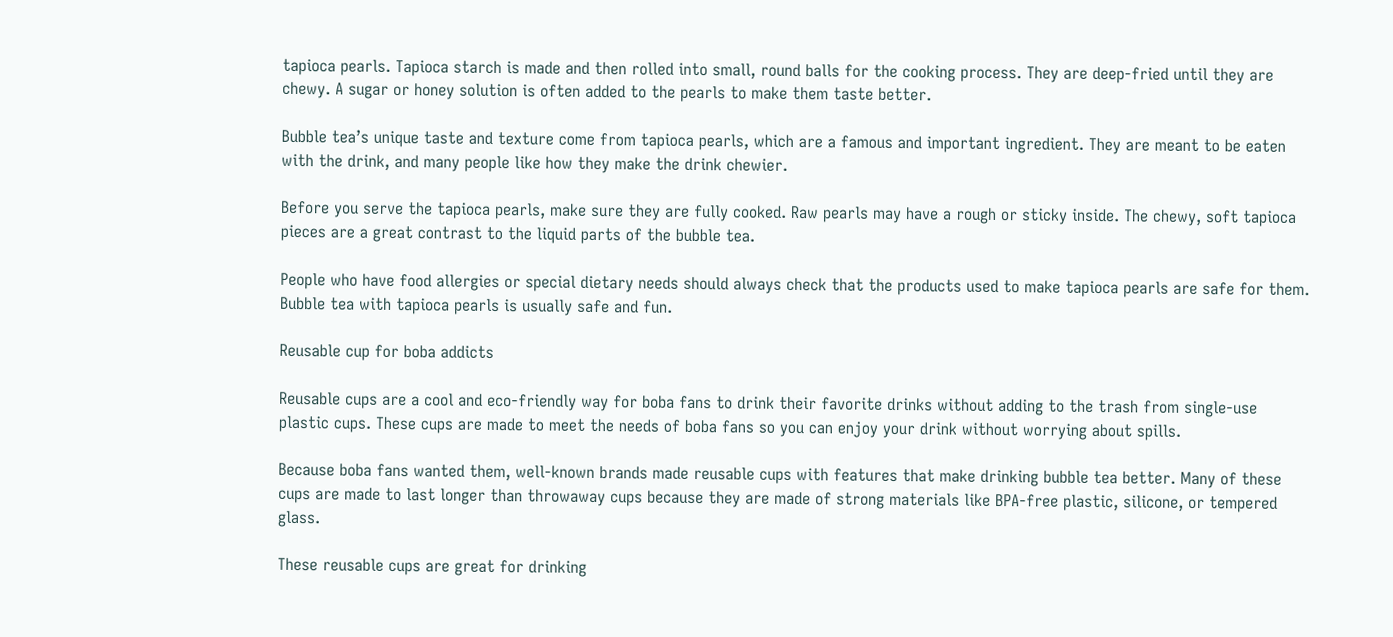tapioca pearls. Tapioca starch is made and then rolled into small, round balls for the cooking process. They are deep-fried until they are chewy. A sugar or honey solution is often added to the pearls to make them taste better.

Bubble tea’s unique taste and texture come from tapioca pearls, which are a famous and important ingredient. They are meant to be eaten with the drink, and many people like how they make the drink chewier.

Before you serve the tapioca pearls, make sure they are fully cooked. Raw pearls may have a rough or sticky inside. The chewy, soft tapioca pieces are a great contrast to the liquid parts of the bubble tea.

People who have food allergies or special dietary needs should always check that the products used to make tapioca pearls are safe for them. Bubble tea with tapioca pearls is usually safe and fun.

Reusable cup for boba addicts

Reusable cups are a cool and eco-friendly way for boba fans to drink their favorite drinks without adding to the trash from single-use plastic cups. These cups are made to meet the needs of boba fans so you can enjoy your drink without worrying about spills.

Because boba fans wanted them, well-known brands made reusable cups with features that make drinking bubble tea better. Many of these cups are made to last longer than throwaway cups because they are made of strong materials like BPA-free plastic, silicone, or tempered glass.

These reusable cups are great for drinking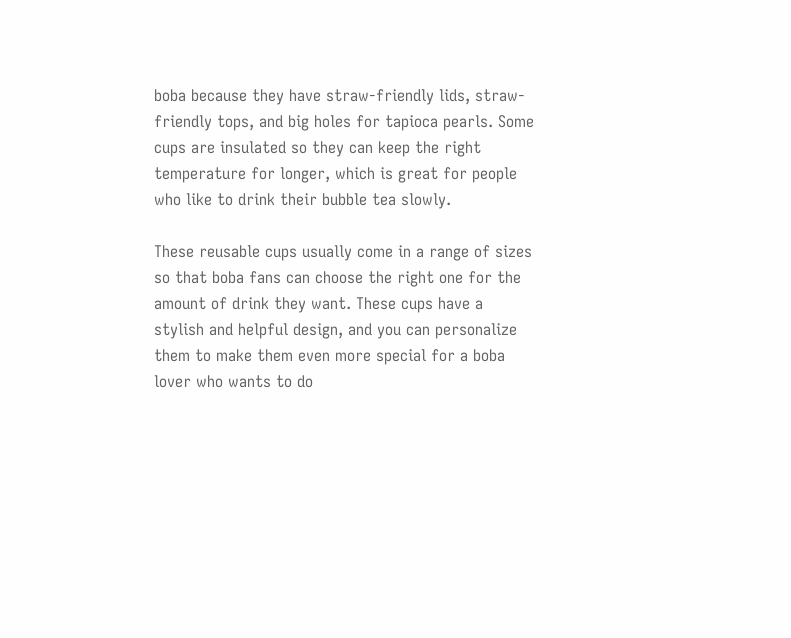boba because they have straw-friendly lids, straw-friendly tops, and big holes for tapioca pearls. Some cups are insulated so they can keep the right temperature for longer, which is great for people who like to drink their bubble tea slowly.

These reusable cups usually come in a range of sizes so that boba fans can choose the right one for the amount of drink they want. These cups have a stylish and helpful design, and you can personalize them to make them even more special for a boba lover who wants to do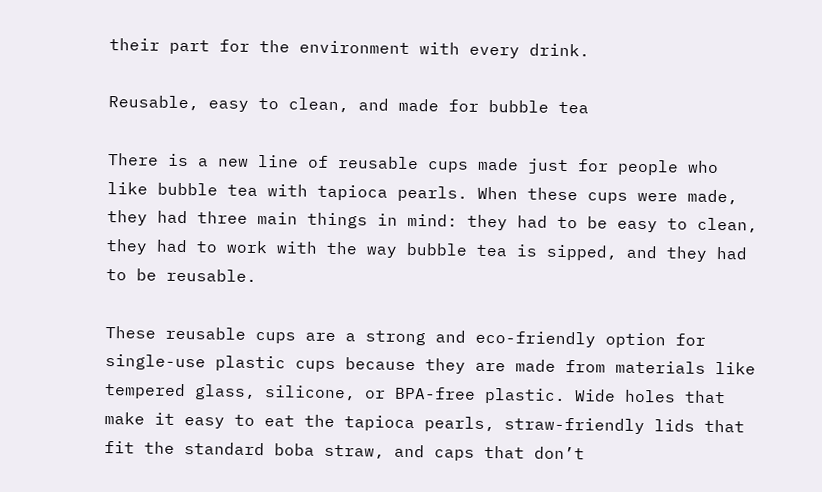their part for the environment with every drink.

Reusable, easy to clean, and made for bubble tea

There is a new line of reusable cups made just for people who like bubble tea with tapioca pearls. When these cups were made, they had three main things in mind: they had to be easy to clean, they had to work with the way bubble tea is sipped, and they had to be reusable.

These reusable cups are a strong and eco-friendly option for single-use plastic cups because they are made from materials like tempered glass, silicone, or BPA-free plastic. Wide holes that make it easy to eat the tapioca pearls, straw-friendly lids that fit the standard boba straw, and caps that don’t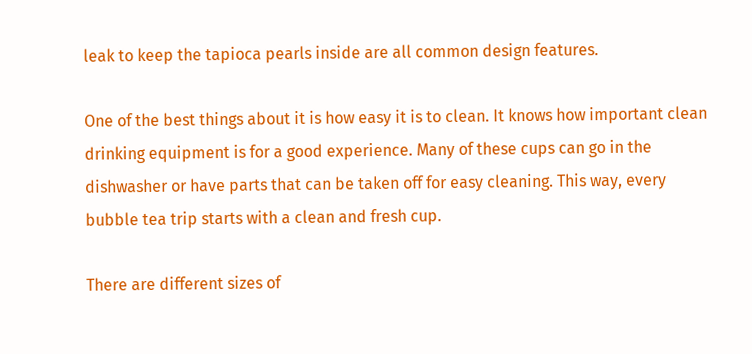leak to keep the tapioca pearls inside are all common design features.

One of the best things about it is how easy it is to clean. It knows how important clean drinking equipment is for a good experience. Many of these cups can go in the dishwasher or have parts that can be taken off for easy cleaning. This way, every bubble tea trip starts with a clean and fresh cup.

There are different sizes of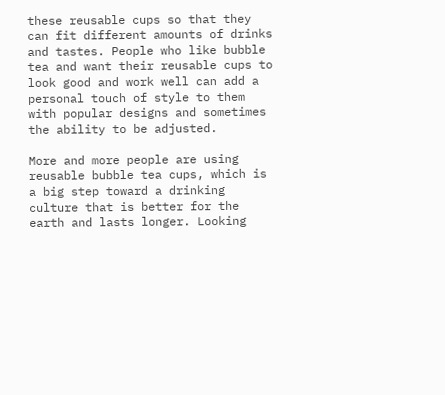these reusable cups so that they can fit different amounts of drinks and tastes. People who like bubble tea and want their reusable cups to look good and work well can add a personal touch of style to them with popular designs and sometimes the ability to be adjusted.

More and more people are using reusable bubble tea cups, which is a big step toward a drinking culture that is better for the earth and lasts longer. Looking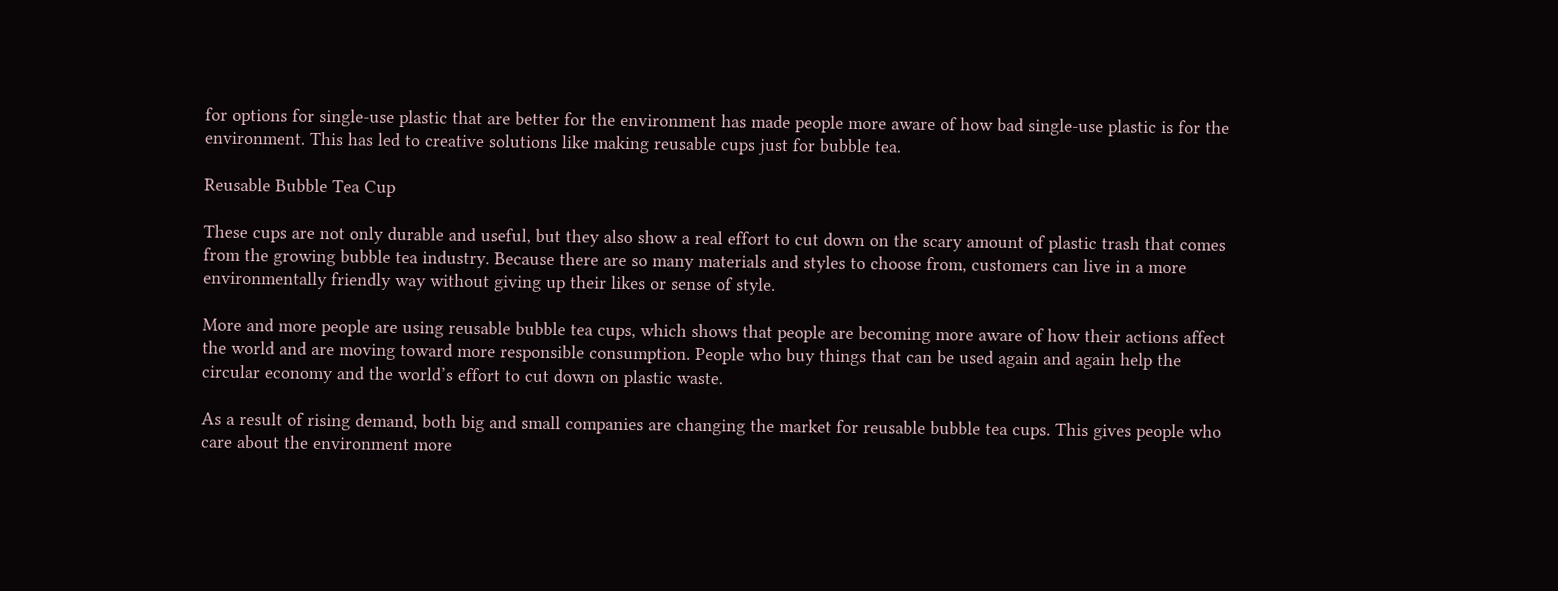for options for single-use plastic that are better for the environment has made people more aware of how bad single-use plastic is for the environment. This has led to creative solutions like making reusable cups just for bubble tea.

Reusable Bubble Tea Cup

These cups are not only durable and useful, but they also show a real effort to cut down on the scary amount of plastic trash that comes from the growing bubble tea industry. Because there are so many materials and styles to choose from, customers can live in a more environmentally friendly way without giving up their likes or sense of style.

More and more people are using reusable bubble tea cups, which shows that people are becoming more aware of how their actions affect the world and are moving toward more responsible consumption. People who buy things that can be used again and again help the circular economy and the world’s effort to cut down on plastic waste.

As a result of rising demand, both big and small companies are changing the market for reusable bubble tea cups. This gives people who care about the environment more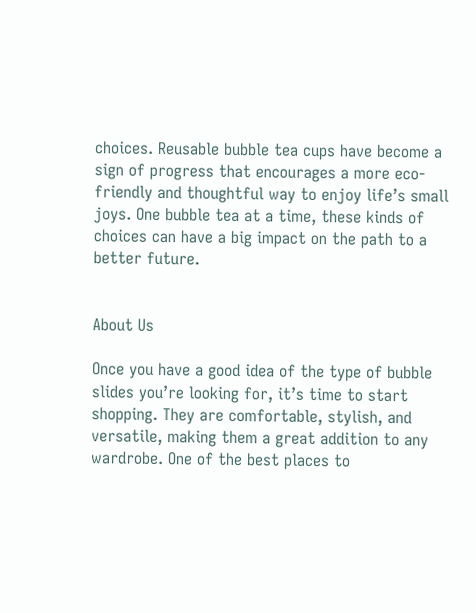choices. Reusable bubble tea cups have become a sign of progress that encourages a more eco-friendly and thoughtful way to enjoy life’s small joys. One bubble tea at a time, these kinds of choices can have a big impact on the path to a better future.


About Us

Once you have a good idea of the type of bubble slides you’re looking for, it’s time to start shopping. They are comfortable, stylish, and versatile, making them a great addition to any wardrobe. One of the best places to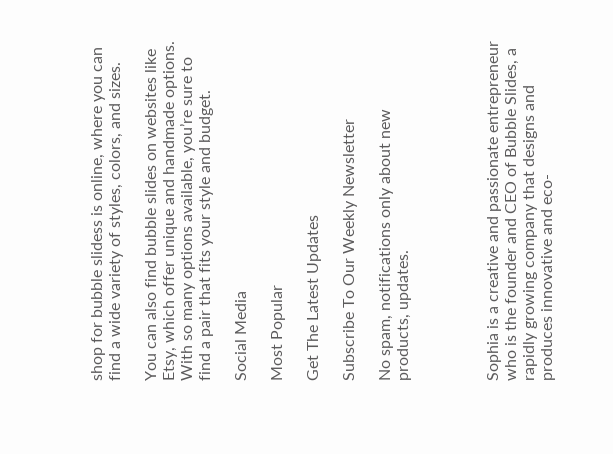shop for bubble slidess is online, where you can find a wide variety of styles, colors, and sizes.

You can also find bubble slides on websites like Etsy, which offer unique and handmade options. With so many options available, you’re sure to find a pair that fits your style and budget.

Social Media

Most Popular

Get The Latest Updates

Subscribe To Our Weekly Newsletter

No spam, notifications only about new products, updates.




Sophia is a creative and passionate entrepreneur who is the founder and CEO of Bubble Slides, a rapidly growing company that designs and produces innovative and eco-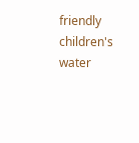friendly children's water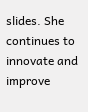slides. She continues to innovate and improve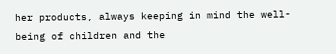her products, always keeping in mind the well-being of children and the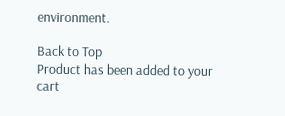environment.

Back to Top
Product has been added to your cart